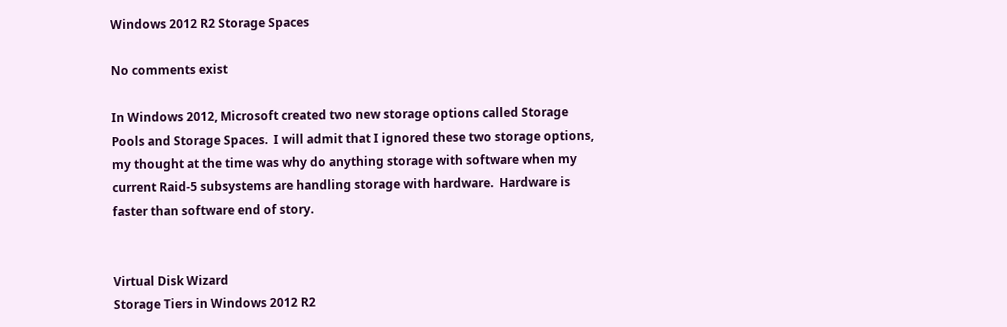Windows 2012 R2 Storage Spaces

No comments exist

In Windows 2012, Microsoft created two new storage options called Storage Pools and Storage Spaces.  I will admit that I ignored these two storage options, my thought at the time was why do anything storage with software when my current Raid-5 subsystems are handling storage with hardware.  Hardware is faster than software end of story.


Virtual Disk Wizard
Storage Tiers in Windows 2012 R2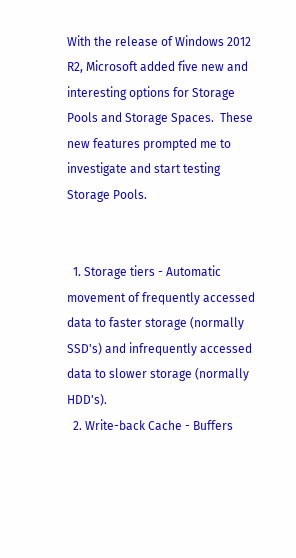With the release of Windows 2012 R2, Microsoft added five new and  interesting options for Storage Pools and Storage Spaces.  These new features prompted me to investigate and start testing Storage Pools.


  1. Storage tiers - Automatic movement of frequently accessed data to faster storage (normally SSD's) and infrequently accessed data to slower storage (normally HDD's).
  2. Write-back Cache - Buffers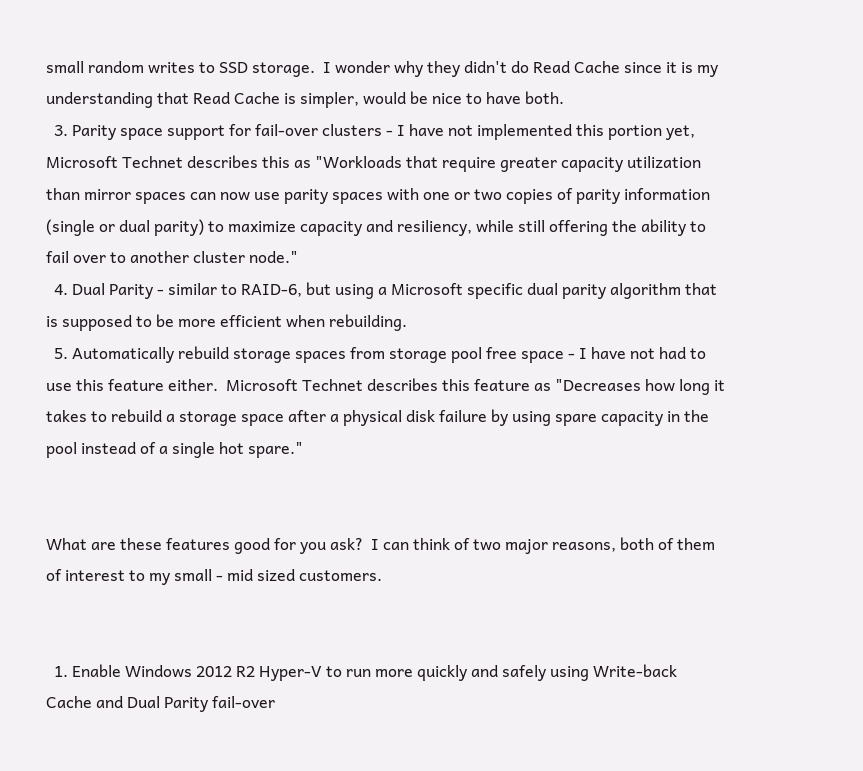small random writes to SSD storage.  I wonder why they didn't do Read Cache since it is my understanding that Read Cache is simpler, would be nice to have both.
  3. Parity space support for fail-over clusters - I have not implemented this portion yet, Microsoft Technet describes this as "Workloads that require greater capacity utilization than mirror spaces can now use parity spaces with one or two copies of parity information (single or dual parity) to maximize capacity and resiliency, while still offering the ability to fail over to another cluster node."
  4. Dual Parity - similar to RAID-6, but using a Microsoft specific dual parity algorithm that is supposed to be more efficient when rebuilding.
  5. Automatically rebuild storage spaces from storage pool free space - I have not had to use this feature either.  Microsoft Technet describes this feature as "Decreases how long it takes to rebuild a storage space after a physical disk failure by using spare capacity in the pool instead of a single hot spare."


What are these features good for you ask?  I can think of two major reasons, both of them of interest to my small - mid sized customers.


  1. Enable Windows 2012 R2 Hyper-V to run more quickly and safely using Write-back Cache and Dual Parity fail-over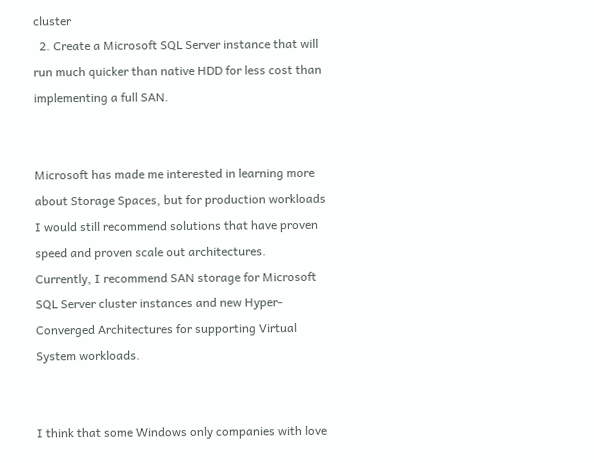cluster
  2. Create a Microsoft SQL Server instance that will run much quicker than native HDD for less cost than implementing a full SAN.


Microsoft has made me interested in learning more about Storage Spaces, but for production workloads I would still recommend solutions that have proven speed and proven scale out architectures.  Currently, I recommend SAN storage for Microsoft SQL Server cluster instances and new Hyper-Converged Architectures for supporting Virtual System workloads.


I think that some Windows only companies with love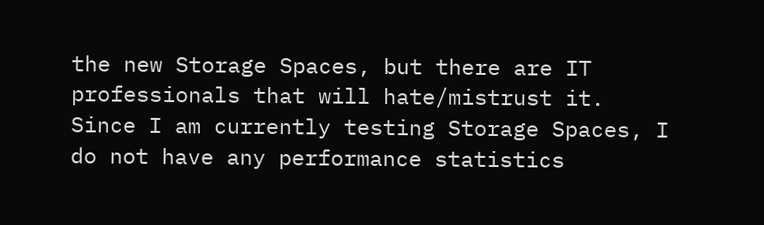the new Storage Spaces, but there are IT professionals that will hate/mistrust it.  Since I am currently testing Storage Spaces, I do not have any performance statistics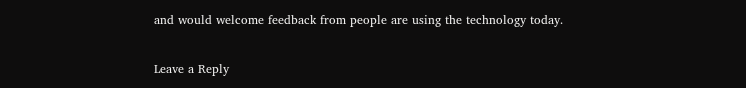and would welcome feedback from people are using the technology today.

Leave a Reply